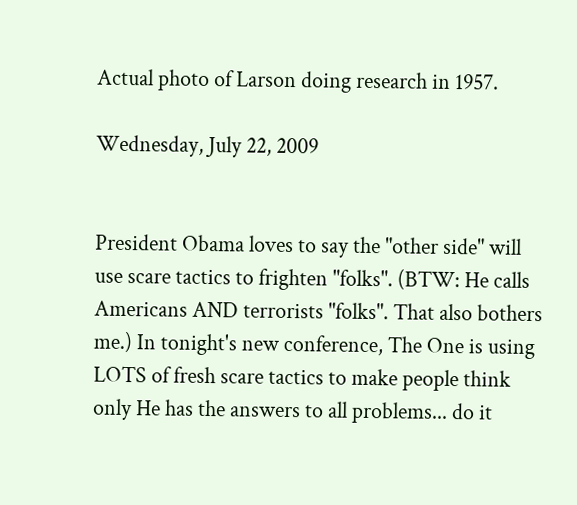Actual photo of Larson doing research in 1957.

Wednesday, July 22, 2009


President Obama loves to say the "other side" will use scare tactics to frighten "folks". (BTW: He calls Americans AND terrorists "folks". That also bothers me.) In tonight's new conference, The One is using LOTS of fresh scare tactics to make people think only He has the answers to all problems... do it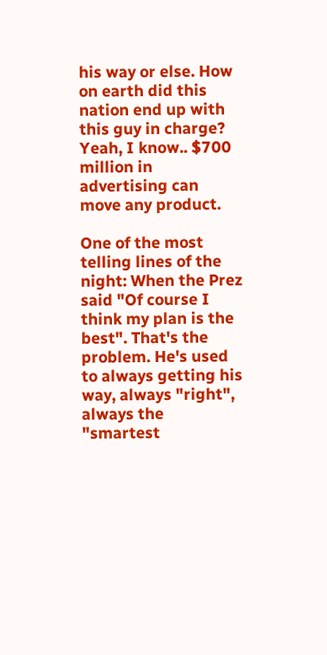his way or else. How on earth did this nation end up with this guy in charge? Yeah, I know.. $700 million in advertising can move any product.

One of the most telling lines of the night: When the Prez said "Of course I think my plan is the best". That's the problem. He's used to always getting his way, always "right", always the "smartest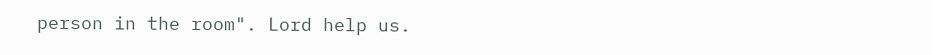person in the room". Lord help us.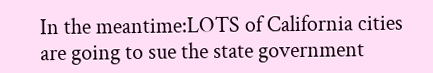In the meantime:LOTS of California cities are going to sue the state government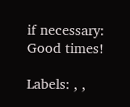if necessary:
Good times!

Labels: , ,